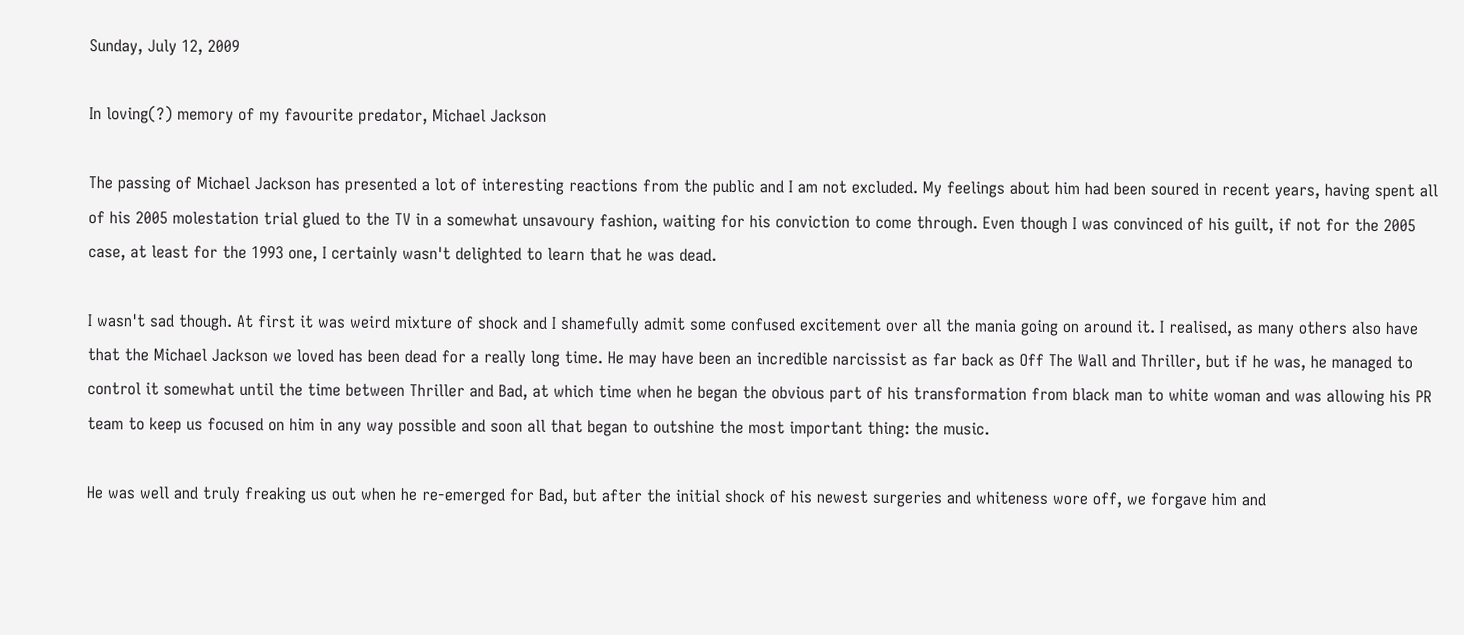Sunday, July 12, 2009

In loving(?) memory of my favourite predator, Michael Jackson

The passing of Michael Jackson has presented a lot of interesting reactions from the public and I am not excluded. My feelings about him had been soured in recent years, having spent all of his 2005 molestation trial glued to the TV in a somewhat unsavoury fashion, waiting for his conviction to come through. Even though I was convinced of his guilt, if not for the 2005 case, at least for the 1993 one, I certainly wasn't delighted to learn that he was dead.

I wasn't sad though. At first it was weird mixture of shock and I shamefully admit some confused excitement over all the mania going on around it. I realised, as many others also have that the Michael Jackson we loved has been dead for a really long time. He may have been an incredible narcissist as far back as Off The Wall and Thriller, but if he was, he managed to control it somewhat until the time between Thriller and Bad, at which time when he began the obvious part of his transformation from black man to white woman and was allowing his PR team to keep us focused on him in any way possible and soon all that began to outshine the most important thing: the music.

He was well and truly freaking us out when he re-emerged for Bad, but after the initial shock of his newest surgeries and whiteness wore off, we forgave him and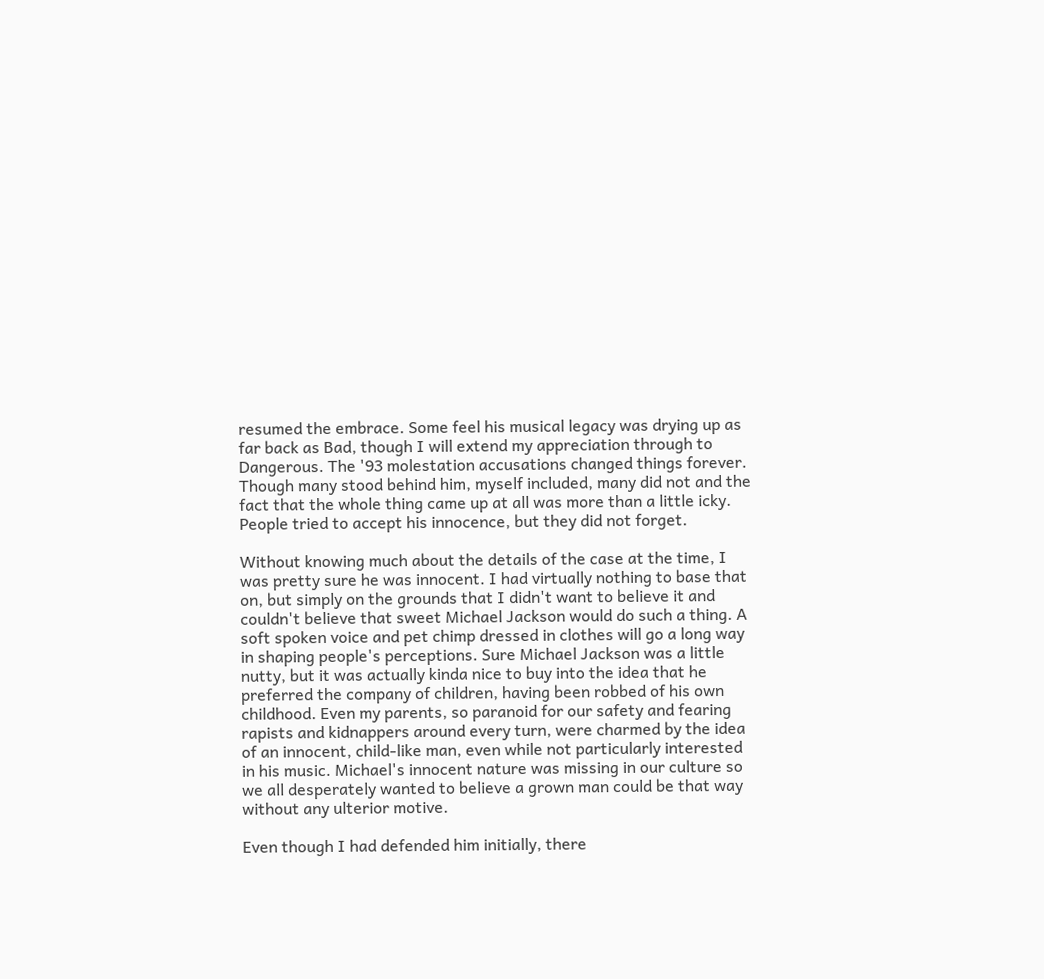resumed the embrace. Some feel his musical legacy was drying up as far back as Bad, though I will extend my appreciation through to Dangerous. The '93 molestation accusations changed things forever. Though many stood behind him, myself included, many did not and the fact that the whole thing came up at all was more than a little icky. People tried to accept his innocence, but they did not forget.

Without knowing much about the details of the case at the time, I was pretty sure he was innocent. I had virtually nothing to base that on, but simply on the grounds that I didn't want to believe it and couldn't believe that sweet Michael Jackson would do such a thing. A soft spoken voice and pet chimp dressed in clothes will go a long way in shaping people's perceptions. Sure Michael Jackson was a little nutty, but it was actually kinda nice to buy into the idea that he preferred the company of children, having been robbed of his own childhood. Even my parents, so paranoid for our safety and fearing rapists and kidnappers around every turn, were charmed by the idea of an innocent, child-like man, even while not particularly interested in his music. Michael's innocent nature was missing in our culture so we all desperately wanted to believe a grown man could be that way without any ulterior motive.

Even though I had defended him initially, there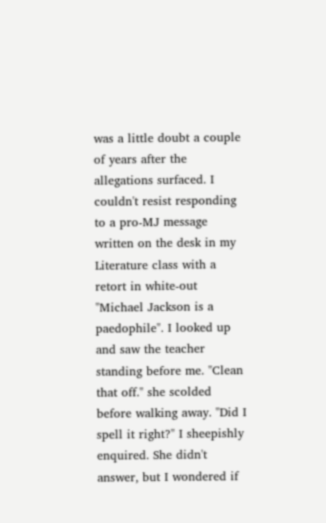was a little doubt a couple of years after the allegations surfaced. I couldn't resist responding to a pro-MJ message written on the desk in my Literature class with a retort in white-out "Michael Jackson is a paedophile". I looked up and saw the teacher standing before me. "Clean that off." she scolded before walking away. "Did I spell it right?" I sheepishly enquired. She didn't answer, but I wondered if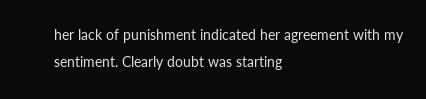her lack of punishment indicated her agreement with my sentiment. Clearly doubt was starting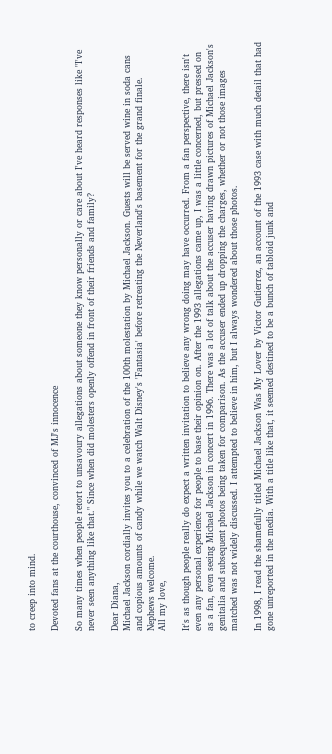to creep into mind.

Devoted fans at the courthouse, convinced of MJ's innocence

So many times when people retort to unsavoury allegations about someone they know personally or care about I've heard responses like "I've never seen anything like that." Since when did molesters openly offend in front of their friends and family?

Dear Diana,
Michael Jackson cordially invites you to a celebration of the 100th molestation by Michael Jackson. Guests will be served wine in soda cans and copious amounts of candy while we watch Walt Disney's 'Fantasia' before retreating the Neverland's basement for the grand finale. Nephews welcome.
All my love,

It's as though people really do expect a written invitation to believe any wrong doing may have occurred. From a fan perspective, there isn't even any personal experience for people to base their opinion on. After the 1993 allegations came up, I was a little concerned, but pressed on as a fan, even seeing Michael Jackson in concert in 1996. There was a lot of talk about the accuser having drawn pictures of Michael Jackson's genitalia and subsequent photos being taken for comparison. As the accuser ended up dropping the charges, whether or not those images matched was not widely discussed. I attempted to believe in him, but I always wondered about those photos.

In 1998, I read the shamefully titled Michael Jackson Was My Lover by Victor Gutierrez, an account of the 1993 case with much detail that had gone unreported in the media. With a title like that, it seemed destined to be a bunch of tabloid junk and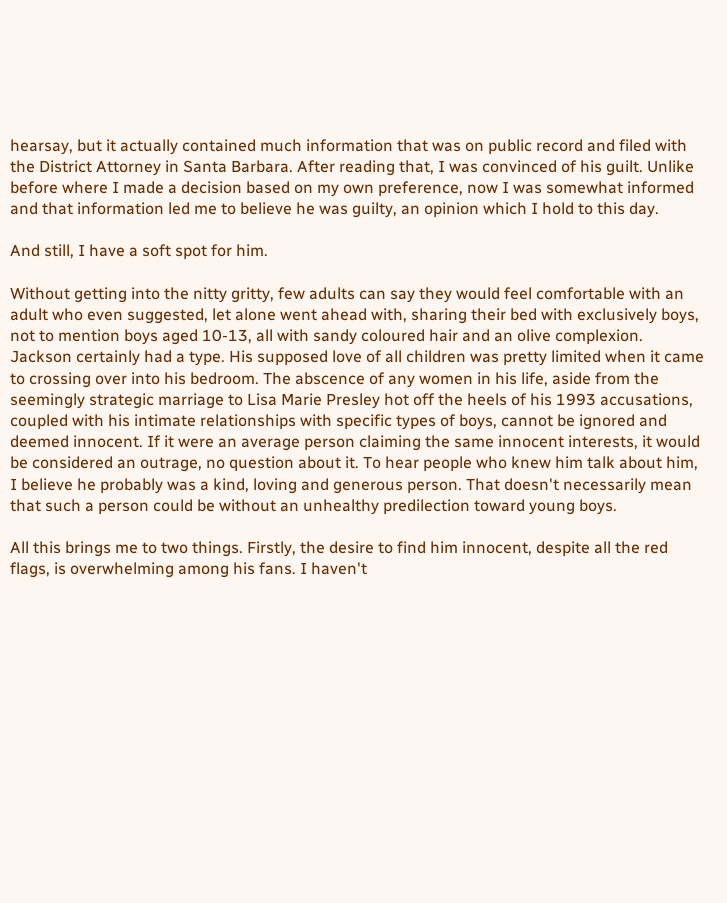hearsay, but it actually contained much information that was on public record and filed with the District Attorney in Santa Barbara. After reading that, I was convinced of his guilt. Unlike before where I made a decision based on my own preference, now I was somewhat informed and that information led me to believe he was guilty, an opinion which I hold to this day.

And still, I have a soft spot for him.

Without getting into the nitty gritty, few adults can say they would feel comfortable with an adult who even suggested, let alone went ahead with, sharing their bed with exclusively boys, not to mention boys aged 10-13, all with sandy coloured hair and an olive complexion. Jackson certainly had a type. His supposed love of all children was pretty limited when it came to crossing over into his bedroom. The abscence of any women in his life, aside from the seemingly strategic marriage to Lisa Marie Presley hot off the heels of his 1993 accusations, coupled with his intimate relationships with specific types of boys, cannot be ignored and deemed innocent. If it were an average person claiming the same innocent interests, it would be considered an outrage, no question about it. To hear people who knew him talk about him, I believe he probably was a kind, loving and generous person. That doesn't necessarily mean that such a person could be without an unhealthy predilection toward young boys.

All this brings me to two things. Firstly, the desire to find him innocent, despite all the red flags, is overwhelming among his fans. I haven't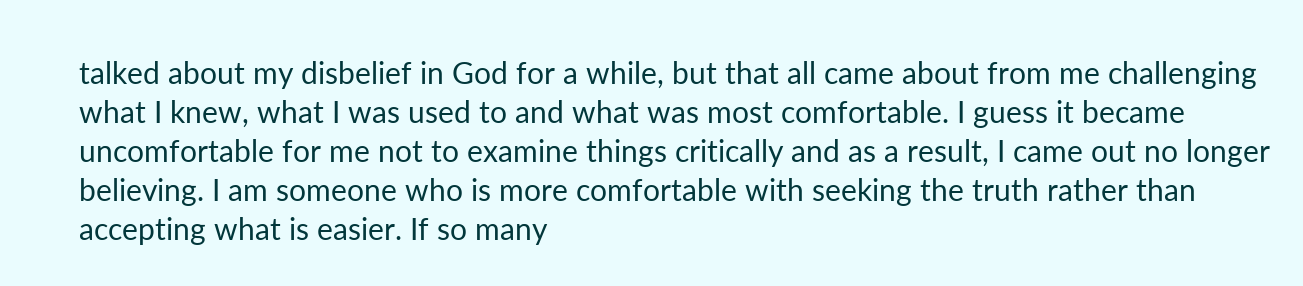talked about my disbelief in God for a while, but that all came about from me challenging what I knew, what I was used to and what was most comfortable. I guess it became uncomfortable for me not to examine things critically and as a result, I came out no longer believing. I am someone who is more comfortable with seeking the truth rather than accepting what is easier. If so many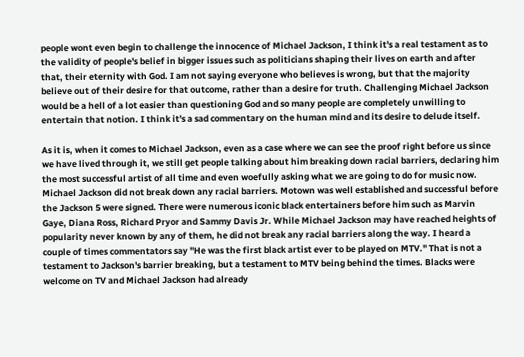people wont even begin to challenge the innocence of Michael Jackson, I think it's a real testament as to the validity of people's belief in bigger issues such as politicians shaping their lives on earth and after that, their eternity with God. I am not saying everyone who believes is wrong, but that the majority believe out of their desire for that outcome, rather than a desire for truth. Challenging Michael Jackson would be a hell of a lot easier than questioning God and so many people are completely unwilling to entertain that notion. I think it's a sad commentary on the human mind and its desire to delude itself.

As it is, when it comes to Michael Jackson, even as a case where we can see the proof right before us since we have lived through it, we still get people talking about him breaking down racial barriers, declaring him the most successful artist of all time and even woefully asking what we are going to do for music now. Michael Jackson did not break down any racial barriers. Motown was well established and successful before the Jackson 5 were signed. There were numerous iconic black entertainers before him such as Marvin Gaye, Diana Ross, Richard Pryor and Sammy Davis Jr. While Michael Jackson may have reached heights of popularity never known by any of them, he did not break any racial barriers along the way. I heard a couple of times commentators say "He was the first black artist ever to be played on MTV." That is not a testament to Jackson's barrier breaking, but a testament to MTV being behind the times. Blacks were welcome on TV and Michael Jackson had already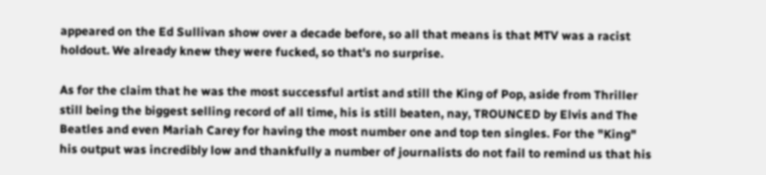appeared on the Ed Sullivan show over a decade before, so all that means is that MTV was a racist holdout. We already knew they were fucked, so that's no surprise.

As for the claim that he was the most successful artist and still the King of Pop, aside from Thriller still being the biggest selling record of all time, his is still beaten, nay, TROUNCED by Elvis and The Beatles and even Mariah Carey for having the most number one and top ten singles. For the "King" his output was incredibly low and thankfully a number of journalists do not fail to remind us that his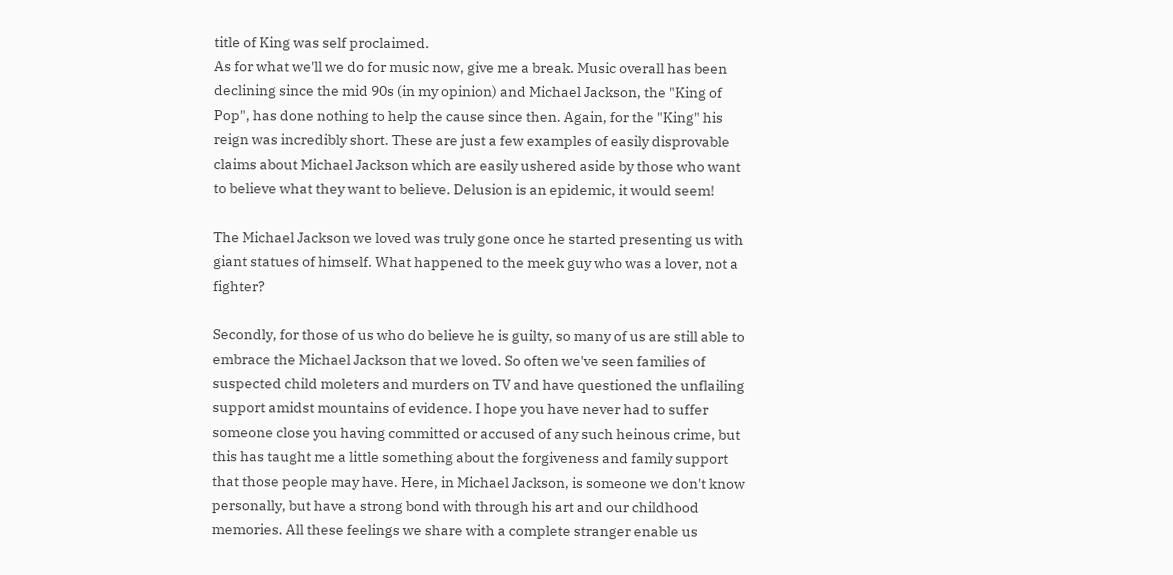title of King was self proclaimed.
As for what we'll we do for music now, give me a break. Music overall has been declining since the mid 90s (in my opinion) and Michael Jackson, the "King of Pop", has done nothing to help the cause since then. Again, for the "King" his reign was incredibly short. These are just a few examples of easily disprovable claims about Michael Jackson which are easily ushered aside by those who want to believe what they want to believe. Delusion is an epidemic, it would seem!

The Michael Jackson we loved was truly gone once he started presenting us with giant statues of himself. What happened to the meek guy who was a lover, not a fighter?

Secondly, for those of us who do believe he is guilty, so many of us are still able to embrace the Michael Jackson that we loved. So often we've seen families of suspected child moleters and murders on TV and have questioned the unflailing support amidst mountains of evidence. I hope you have never had to suffer someone close you having committed or accused of any such heinous crime, but this has taught me a little something about the forgiveness and family support that those people may have. Here, in Michael Jackson, is someone we don't know personally, but have a strong bond with through his art and our childhood memories. All these feelings we share with a complete stranger enable us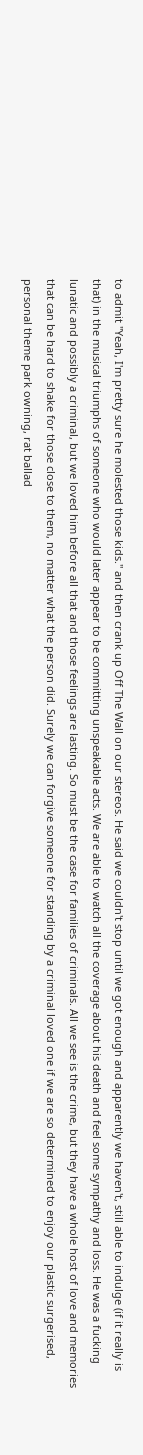to admit "Yeah, I'm pretty sure he molested those kids." and then crank up Off The Wall on our stereos. He said we couldn't stop until we got enough and apparently we haven't, still able to indulge (if it really is that) in the musical triumphs of someone who would later appear to be committing unspeakable acts. We are able to watch all the coverage about his death and feel some sympathy and loss. He was a fucking lunatic and possibly a criminal, but we loved him before all that and those feelings are lasting. So must be the case for families of criminals. All we see is the crime, but they have a whole host of love and memories that can be hard to shake for those close to them, no matter what the person did. Surely we can forgive someone for standing by a criminal loved one if we are so determined to enjoy our plastic surgerised, personal theme park owning, rat ballad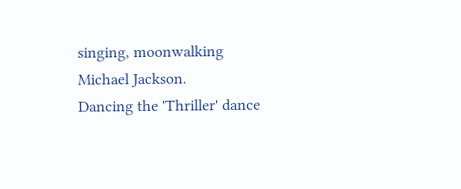singing, moonwalking Michael Jackson.
Dancing the 'Thriller' dance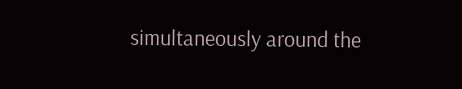simultaneously around the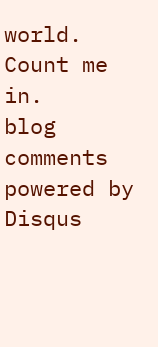world. Count me in.
blog comments powered by Disqus